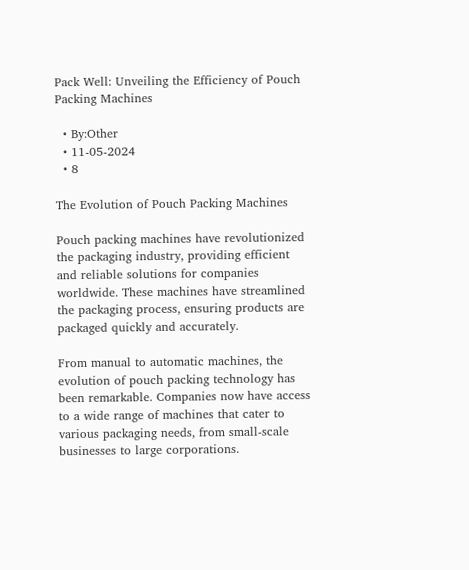Pack Well: Unveiling the Efficiency of Pouch Packing Machines

  • By:Other
  • 11-05-2024
  • 8

The Evolution of Pouch Packing Machines

Pouch packing machines have revolutionized the packaging industry, providing efficient and reliable solutions for companies worldwide. These machines have streamlined the packaging process, ensuring products are packaged quickly and accurately.

From manual to automatic machines, the evolution of pouch packing technology has been remarkable. Companies now have access to a wide range of machines that cater to various packaging needs, from small-scale businesses to large corporations.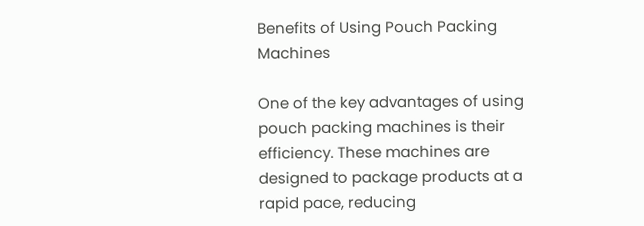Benefits of Using Pouch Packing Machines

One of the key advantages of using pouch packing machines is their efficiency. These machines are designed to package products at a rapid pace, reducing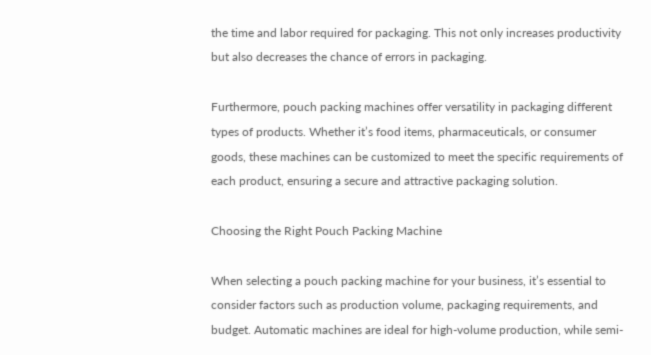the time and labor required for packaging. This not only increases productivity but also decreases the chance of errors in packaging.

Furthermore, pouch packing machines offer versatility in packaging different types of products. Whether it’s food items, pharmaceuticals, or consumer goods, these machines can be customized to meet the specific requirements of each product, ensuring a secure and attractive packaging solution.

Choosing the Right Pouch Packing Machine

When selecting a pouch packing machine for your business, it’s essential to consider factors such as production volume, packaging requirements, and budget. Automatic machines are ideal for high-volume production, while semi-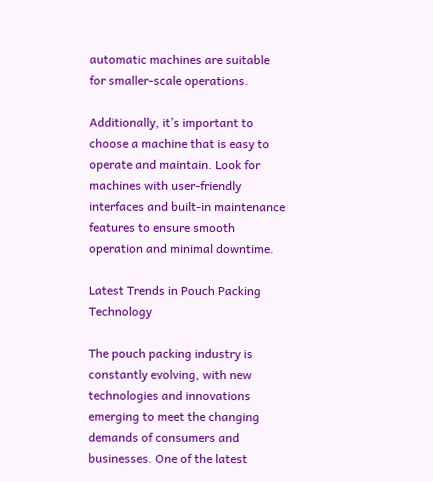automatic machines are suitable for smaller-scale operations.

Additionally, it’s important to choose a machine that is easy to operate and maintain. Look for machines with user-friendly interfaces and built-in maintenance features to ensure smooth operation and minimal downtime.

Latest Trends in Pouch Packing Technology

The pouch packing industry is constantly evolving, with new technologies and innovations emerging to meet the changing demands of consumers and businesses. One of the latest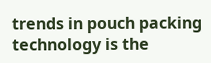trends in pouch packing technology is the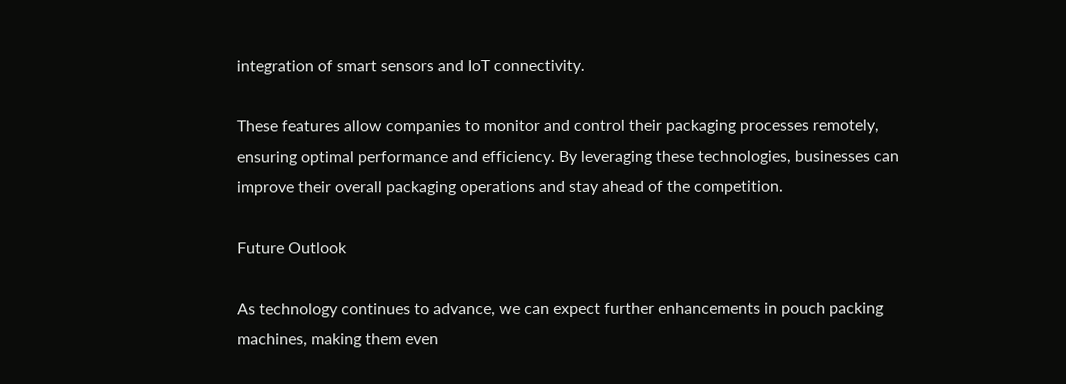integration of smart sensors and IoT connectivity.

These features allow companies to monitor and control their packaging processes remotely, ensuring optimal performance and efficiency. By leveraging these technologies, businesses can improve their overall packaging operations and stay ahead of the competition.

Future Outlook

As technology continues to advance, we can expect further enhancements in pouch packing machines, making them even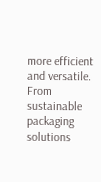more efficient and versatile. From sustainable packaging solutions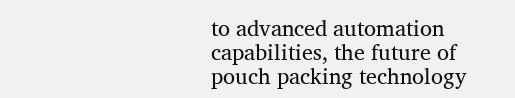to advanced automation capabilities, the future of pouch packing technology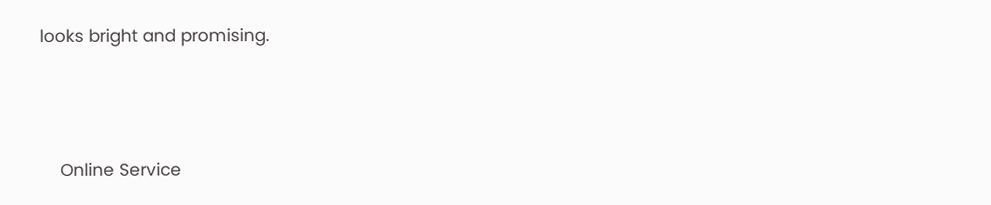looks bright and promising.




    Online Service